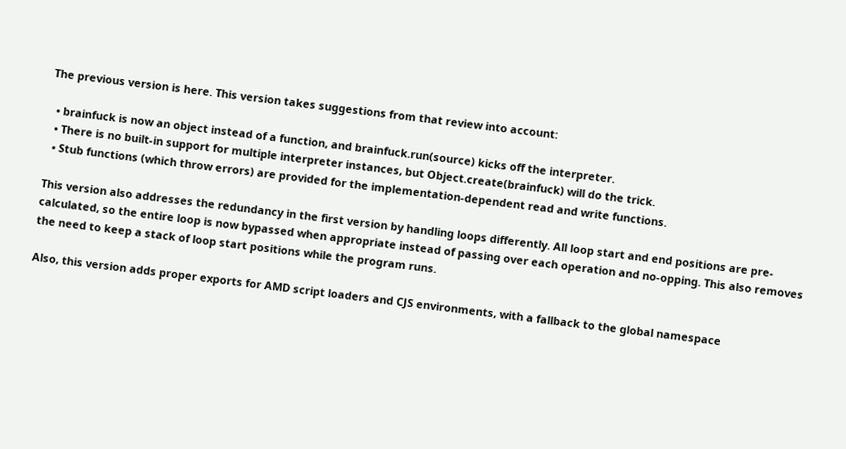The previous version is here. This version takes suggestions from that review into account:

  • brainfuck is now an object instead of a function, and brainfuck.run(source) kicks off the interpreter.
  • There is no built-in support for multiple interpreter instances, but Object.create(brainfuck) will do the trick.
  • Stub functions (which throw errors) are provided for the implementation-dependent read and write functions.

This version also addresses the redundancy in the first version by handling loops differently. All loop start and end positions are pre-calculated, so the entire loop is now bypassed when appropriate instead of passing over each operation and no-opping. This also removes the need to keep a stack of loop start positions while the program runs.

Also, this version adds proper exports for AMD script loaders and CJS environments, with a fallback to the global namespace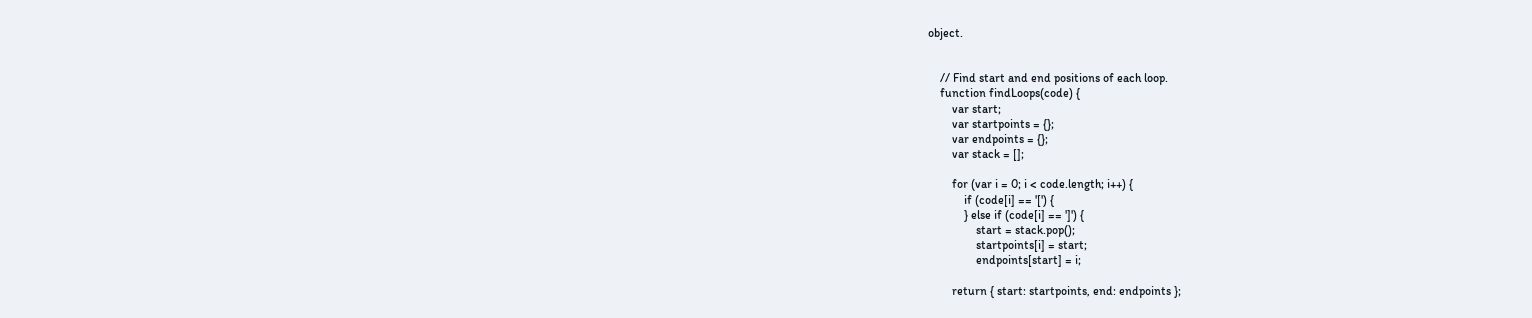object.


    // Find start and end positions of each loop.
    function findLoops(code) {
        var start;
        var startpoints = {};
        var endpoints = {};
        var stack = [];

        for (var i = 0; i < code.length; i++) {
            if (code[i] == '[') {
            } else if (code[i] == ']') {
                start = stack.pop();
                startpoints[i] = start;
                endpoints[start] = i;

        return { start: startpoints, end: endpoints };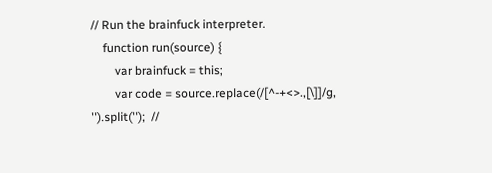// Run the brainfuck interpreter.
    function run(source) {
        var brainfuck = this;
        var code = source.replace(/[^-+<>.,[\]]/g, '').split('');  //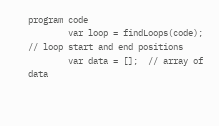program code
        var loop = findLoops(code);  // loop start and end positions
        var data = [];  // array of data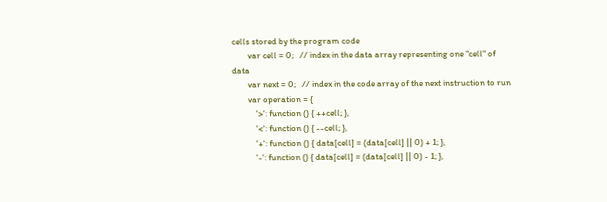cells stored by the program code
        var cell = 0;   // index in the data array representing one "cell" of data
        var next = 0;   // index in the code array of the next instruction to run
        var operation = {
            '>': function () { ++cell; },
            '<': function () { --cell; },
            '+': function () { data[cell] = (data[cell] || 0) + 1; },
            '-': function () { data[cell] = (data[cell] || 0) - 1; },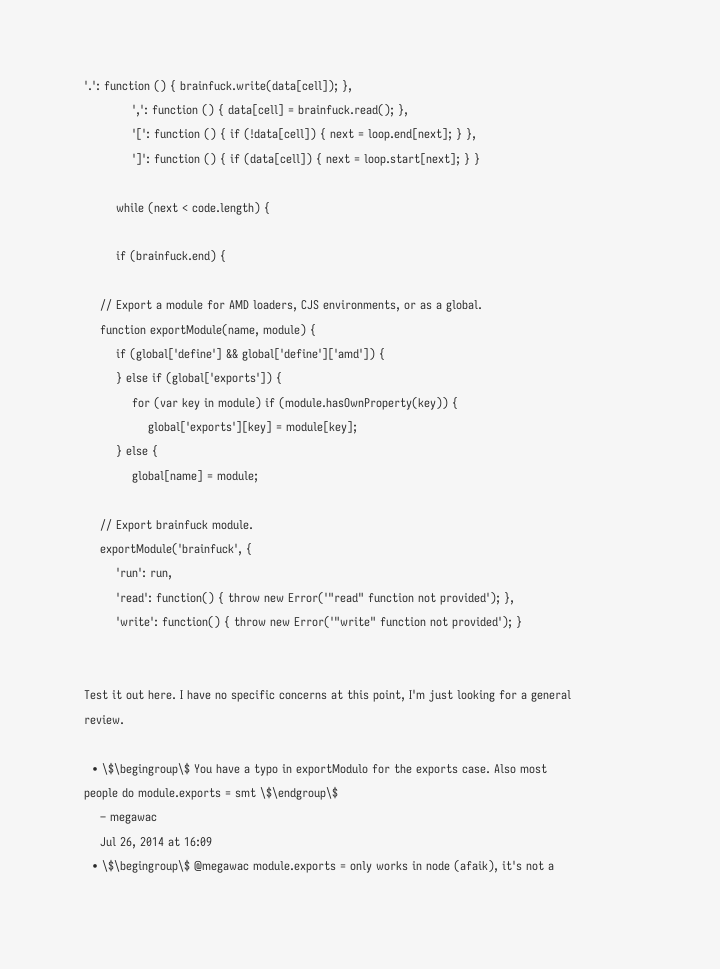'.': function () { brainfuck.write(data[cell]); },
            ',': function () { data[cell] = brainfuck.read(); },
            '[': function () { if (!data[cell]) { next = loop.end[next]; } },
            ']': function () { if (data[cell]) { next = loop.start[next]; } }

        while (next < code.length) {

        if (brainfuck.end) {

    // Export a module for AMD loaders, CJS environments, or as a global.
    function exportModule(name, module) {
        if (global['define'] && global['define']['amd']) {
        } else if (global['exports']) {
            for (var key in module) if (module.hasOwnProperty(key)) {
                global['exports'][key] = module[key];
        } else {
            global[name] = module;

    // Export brainfuck module.
    exportModule('brainfuck', {
        'run': run,
        'read': function() { throw new Error('"read" function not provided'); },
        'write': function() { throw new Error('"write" function not provided'); }


Test it out here. I have no specific concerns at this point, I'm just looking for a general review.

  • \$\begingroup\$ You have a typo in exportModulo for the exports case. Also most people do module.exports = smt \$\endgroup\$
    – megawac
    Jul 26, 2014 at 16:09
  • \$\begingroup\$ @megawac module.exports = only works in node (afaik), it's not a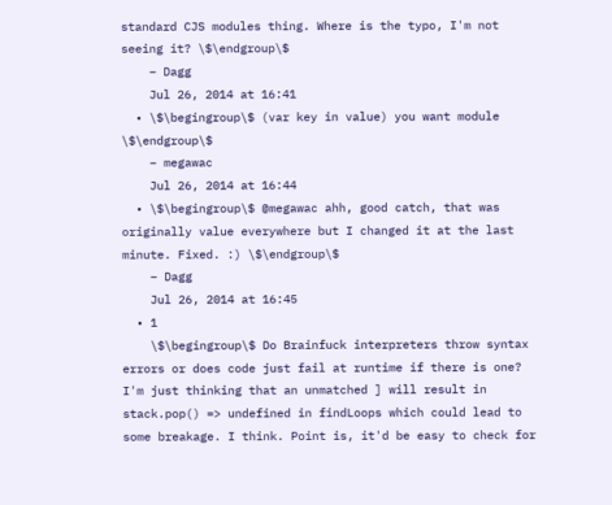standard CJS modules thing. Where is the typo, I'm not seeing it? \$\endgroup\$
    – Dagg
    Jul 26, 2014 at 16:41
  • \$\begingroup\$ (var key in value) you want module \$\endgroup\$
    – megawac
    Jul 26, 2014 at 16:44
  • \$\begingroup\$ @megawac ahh, good catch, that was originally value everywhere but I changed it at the last minute. Fixed. :) \$\endgroup\$
    – Dagg
    Jul 26, 2014 at 16:45
  • 1
    \$\begingroup\$ Do Brainfuck interpreters throw syntax errors or does code just fail at runtime if there is one? I'm just thinking that an unmatched ] will result in stack.pop() => undefined in findLoops which could lead to some breakage. I think. Point is, it'd be easy to check for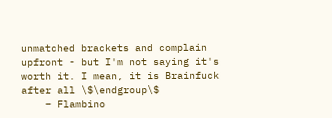unmatched brackets and complain upfront - but I'm not saying it's worth it. I mean, it is Brainfuck after all \$\endgroup\$
    – Flambino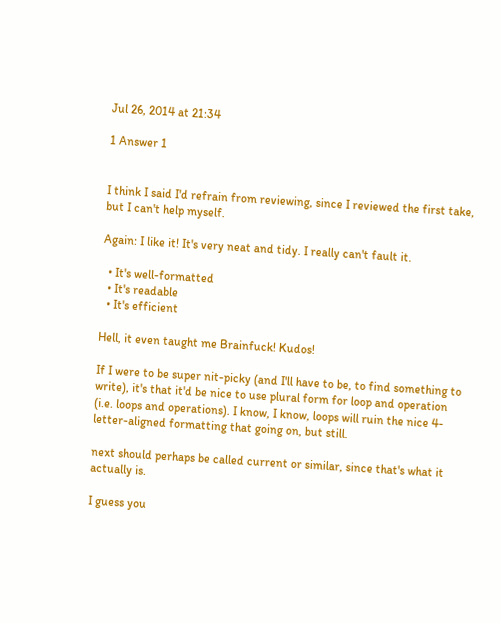Jul 26, 2014 at 21:34

1 Answer 1


I think I said I'd refrain from reviewing, since I reviewed the first take, but I can't help myself.

Again: I like it! It's very neat and tidy. I really can't fault it.

  • It's well-formatted
  • It's readable
  • It's efficient

Hell, it even taught me Brainfuck! Kudos!

If I were to be super nit-picky (and I'll have to be, to find something to write), it's that it'd be nice to use plural form for loop and operation (i.e. loops and operations). I know, I know, loops will ruin the nice 4-letter-aligned formatting that going on, but still.

next should perhaps be called current or similar, since that's what it actually is.

I guess you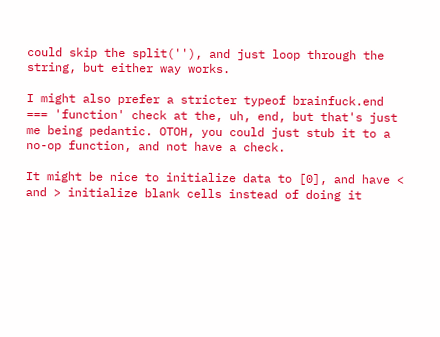could skip the split(''), and just loop through the string, but either way works.

I might also prefer a stricter typeof brainfuck.end === 'function' check at the, uh, end, but that's just me being pedantic. OTOH, you could just stub it to a no-op function, and not have a check.

It might be nice to initialize data to [0], and have < and > initialize blank cells instead of doing it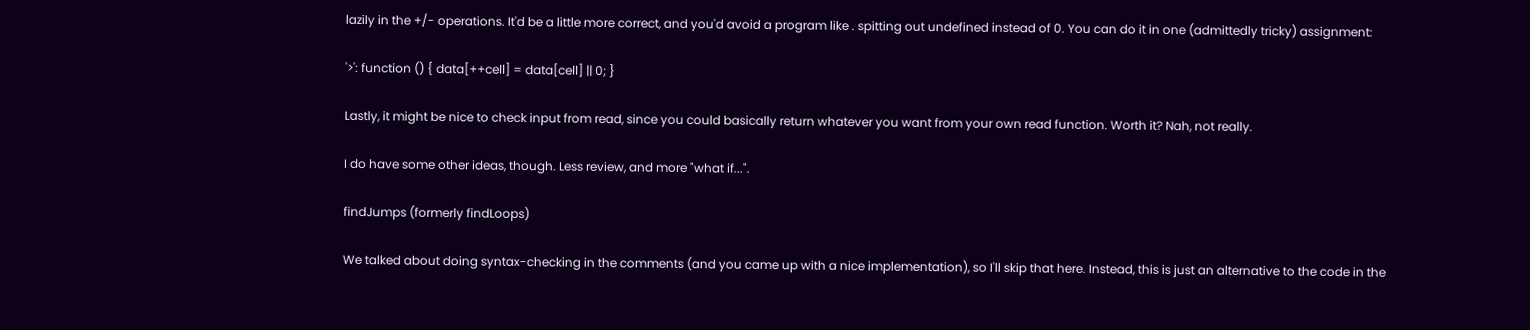lazily in the +/- operations. It'd be a little more correct, and you'd avoid a program like . spitting out undefined instead of 0. You can do it in one (admittedly tricky) assignment:

'>': function () { data[++cell] = data[cell] || 0; }

Lastly, it might be nice to check input from read, since you could basically return whatever you want from your own read function. Worth it? Nah, not really.

I do have some other ideas, though. Less review, and more "what if...".

findJumps (formerly findLoops)

We talked about doing syntax-checking in the comments (and you came up with a nice implementation), so I'll skip that here. Instead, this is just an alternative to the code in the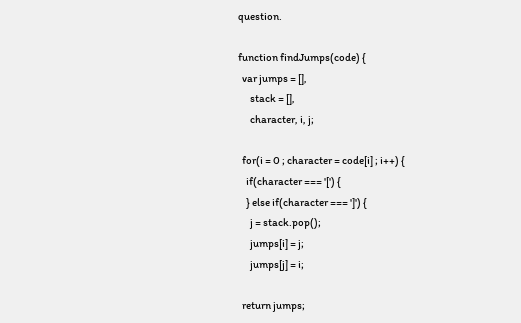question.

function findJumps(code) {
  var jumps = [],
      stack = [],
      character, i, j;

  for(i = 0 ; character = code[i] ; i++) {
    if(character === '[') {
    } else if(character === ']') {
      j = stack.pop();
      jumps[i] = j;
      jumps[j] = i;

  return jumps;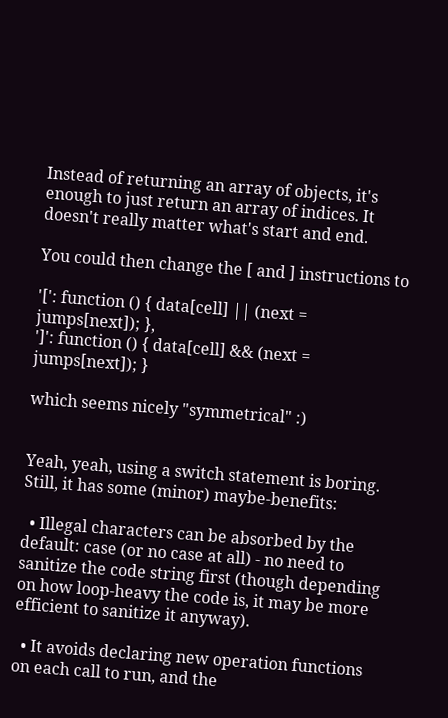Instead of returning an array of objects, it's enough to just return an array of indices. It doesn't really matter what's start and end.

You could then change the [ and ] instructions to

'[': function () { data[cell] || (next = jumps[next]); },
']': function () { data[cell] && (next = jumps[next]); }

which seems nicely "symmetrical" :)


Yeah, yeah, using a switch statement is boring. Still, it has some (minor) maybe-benefits:

  • Illegal characters can be absorbed by the default: case (or no case at all) - no need to sanitize the code string first (though depending on how loop-heavy the code is, it may be more efficient to sanitize it anyway).

  • It avoids declaring new operation functions on each call to run, and the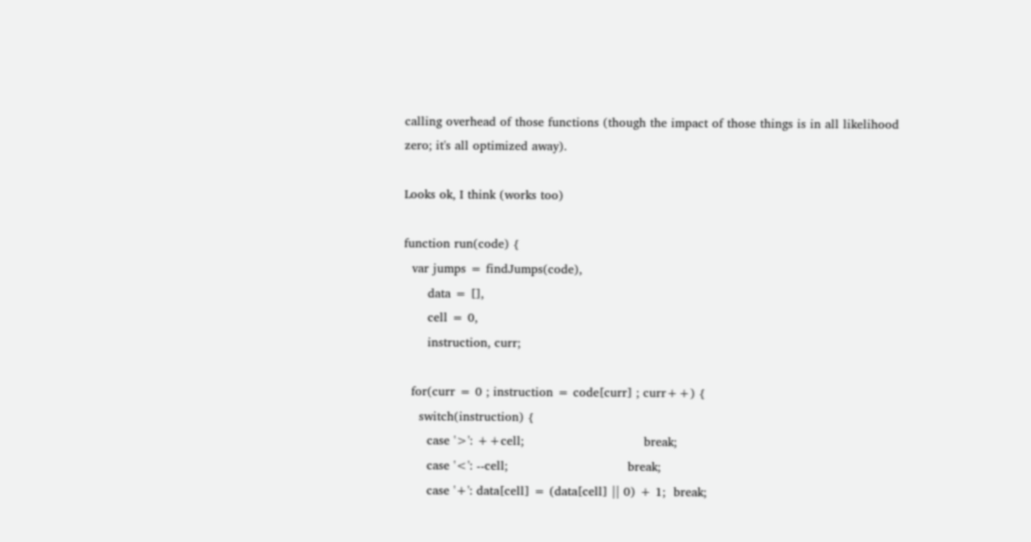calling overhead of those functions (though the impact of those things is in all likelihood zero; it's all optimized away).

Looks ok, I think (works too)

function run(code) {
  var jumps = findJumps(code),
      data = [],
      cell = 0,
      instruction, curr;

  for(curr = 0 ; instruction = code[curr] ; curr++) {
    switch(instruction) {
      case '>': ++cell;                              break;
      case '<': --cell;                              break;
      case '+': data[cell] = (data[cell] || 0) + 1;  break;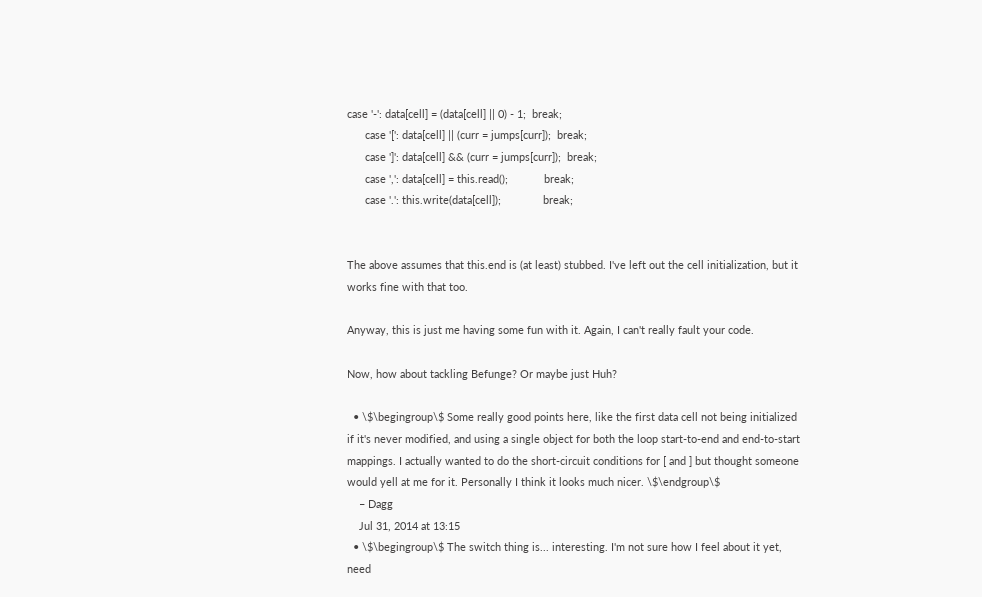case '-': data[cell] = (data[cell] || 0) - 1;  break;
      case '[': data[cell] || (curr = jumps[curr]);  break;
      case ']': data[cell] && (curr = jumps[curr]);  break;
      case ',': data[cell] = this.read();            break;
      case '.': this.write(data[cell]);              break;


The above assumes that this.end is (at least) stubbed. I've left out the cell initialization, but it works fine with that too.

Anyway, this is just me having some fun with it. Again, I can't really fault your code.

Now, how about tackling Befunge? Or maybe just Huh?

  • \$\begingroup\$ Some really good points here, like the first data cell not being initialized if it's never modified, and using a single object for both the loop start-to-end and end-to-start mappings. I actually wanted to do the short-circuit conditions for [ and ] but thought someone would yell at me for it. Personally I think it looks much nicer. \$\endgroup\$
    – Dagg
    Jul 31, 2014 at 13:15
  • \$\begingroup\$ The switch thing is... interesting. I'm not sure how I feel about it yet, need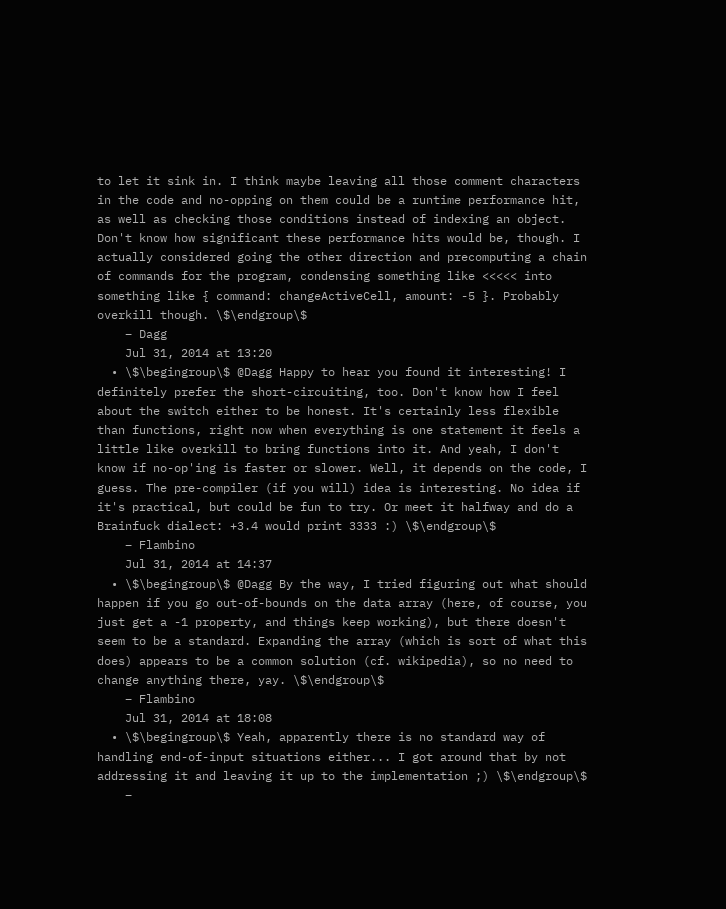to let it sink in. I think maybe leaving all those comment characters in the code and no-opping on them could be a runtime performance hit, as well as checking those conditions instead of indexing an object. Don't know how significant these performance hits would be, though. I actually considered going the other direction and precomputing a chain of commands for the program, condensing something like <<<<< into something like { command: changeActiveCell, amount: -5 }. Probably overkill though. \$\endgroup\$
    – Dagg
    Jul 31, 2014 at 13:20
  • \$\begingroup\$ @Dagg Happy to hear you found it interesting! I definitely prefer the short-circuiting, too. Don't know how I feel about the switch either to be honest. It's certainly less flexible than functions, right now when everything is one statement it feels a little like overkill to bring functions into it. And yeah, I don't know if no-op'ing is faster or slower. Well, it depends on the code, I guess. The pre-compiler (if you will) idea is interesting. No idea if it's practical, but could be fun to try. Or meet it halfway and do a Brainfuck dialect: +3.4 would print 3333 :) \$\endgroup\$
    – Flambino
    Jul 31, 2014 at 14:37
  • \$\begingroup\$ @Dagg By the way, I tried figuring out what should happen if you go out-of-bounds on the data array (here, of course, you just get a -1 property, and things keep working), but there doesn't seem to be a standard. Expanding the array (which is sort of what this does) appears to be a common solution (cf. wikipedia), so no need to change anything there, yay. \$\endgroup\$
    – Flambino
    Jul 31, 2014 at 18:08
  • \$\begingroup\$ Yeah, apparently there is no standard way of handling end-of-input situations either... I got around that by not addressing it and leaving it up to the implementation ;) \$\endgroup\$
    –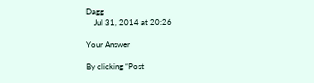Dagg
    Jul 31, 2014 at 20:26

Your Answer

By clicking “Post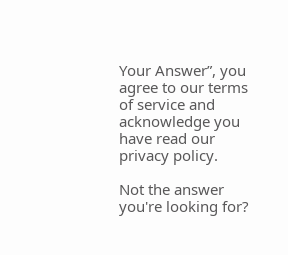Your Answer”, you agree to our terms of service and acknowledge you have read our privacy policy.

Not the answer you're looking for?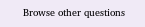Browse other questions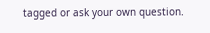tagged or ask your own question.